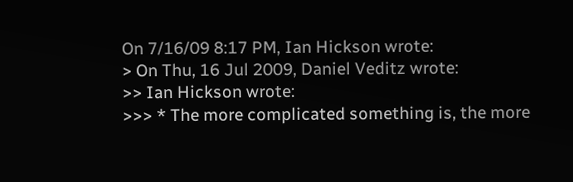On 7/16/09 8:17 PM, Ian Hickson wrote:
> On Thu, 16 Jul 2009, Daniel Veditz wrote:
>> Ian Hickson wrote:
>>> * The more complicated something is, the more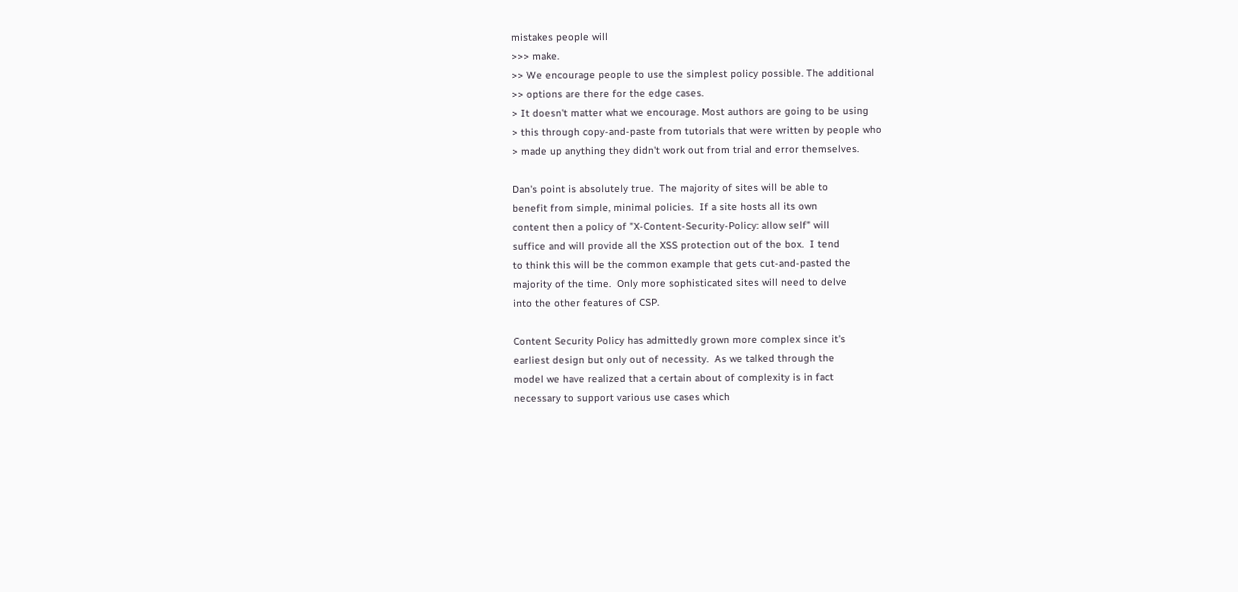mistakes people will
>>> make.
>> We encourage people to use the simplest policy possible. The additional
>> options are there for the edge cases.
> It doesn't matter what we encourage. Most authors are going to be using
> this through copy-and-paste from tutorials that were written by people who
> made up anything they didn't work out from trial and error themselves.

Dan's point is absolutely true.  The majority of sites will be able to
benefit from simple, minimal policies.  If a site hosts all its own
content then a policy of "X-Content-Security-Policy: allow self" will
suffice and will provide all the XSS protection out of the box.  I tend
to think this will be the common example that gets cut-and-pasted the
majority of the time.  Only more sophisticated sites will need to delve
into the other features of CSP.

Content Security Policy has admittedly grown more complex since it's
earliest design but only out of necessity.  As we talked through the
model we have realized that a certain about of complexity is in fact
necessary to support various use cases which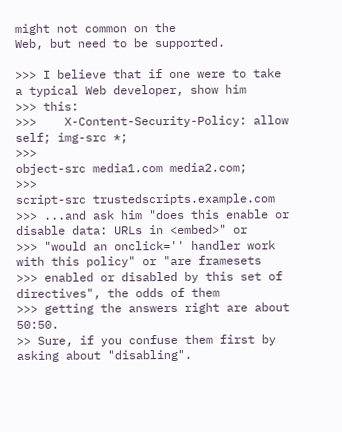might not common on the
Web, but need to be supported.

>>> I believe that if one were to take a typical Web developer, show him
>>> this:
>>>    X-Content-Security-Policy: allow self; img-src *;
>>>                               object-src media1.com media2.com;
>>>                               script-src trustedscripts.example.com
>>> ...and ask him "does this enable or disable data: URLs in <embed>" or
>>> "would an onclick='' handler work with this policy" or "are framesets
>>> enabled or disabled by this set of directives", the odds of them
>>> getting the answers right are about 50:50.
>> Sure, if you confuse them first by asking about "disabling".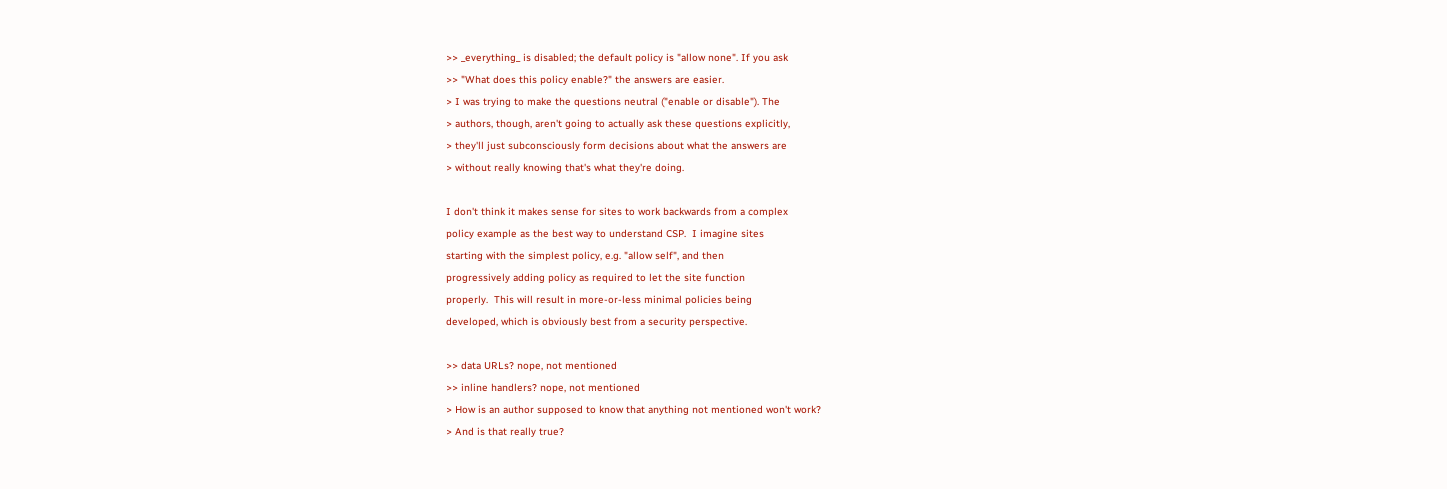>> _everything_ is disabled; the default policy is "allow none". If you ask
>> "What does this policy enable?" the answers are easier.
> I was trying to make the questions neutral ("enable or disable"). The
> authors, though, aren't going to actually ask these questions explicitly,
> they'll just subconsciously form decisions about what the answers are
> without really knowing that's what they're doing.

I don't think it makes sense for sites to work backwards from a complex
policy example as the best way to understand CSP.  I imagine sites
starting with the simplest policy, e.g. "allow self", and then
progressively adding policy as required to let the site function
properly.  This will result in more-or-less minimal policies being
developed, which is obviously best from a security perspective.

>> data URLs? nope, not mentioned
>> inline handlers? nope, not mentioned
> How is an author supposed to know that anything not mentioned won't work?
> And is that really true?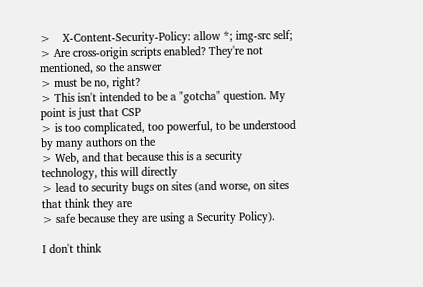>    X-Content-Security-Policy: allow *; img-src self;
> Are cross-origin scripts enabled? They're not mentioned, so the answer
> must be no, right?
> This isn't intended to be a "gotcha" question. My point is just that CSP
> is too complicated, too powerful, to be understood by many authors on the
> Web, and that because this is a security technology, this will directly
> lead to security bugs on sites (and worse, on sites that think they are
> safe because they are using a Security Policy).

I don't think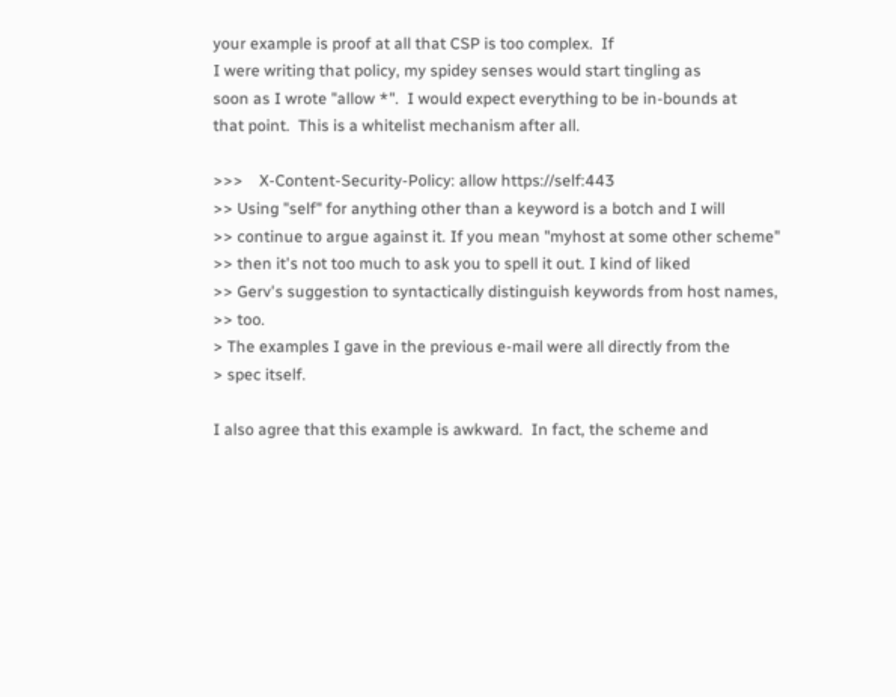your example is proof at all that CSP is too complex.  If
I were writing that policy, my spidey senses would start tingling as
soon as I wrote "allow *".  I would expect everything to be in-bounds at
that point.  This is a whitelist mechanism after all.

>>>    X-Content-Security-Policy: allow https://self:443
>> Using "self" for anything other than a keyword is a botch and I will
>> continue to argue against it. If you mean "myhost at some other scheme"
>> then it's not too much to ask you to spell it out. I kind of liked
>> Gerv's suggestion to syntactically distinguish keywords from host names,
>> too.
> The examples I gave in the previous e-mail were all directly from the
> spec itself.

I also agree that this example is awkward.  In fact, the scheme and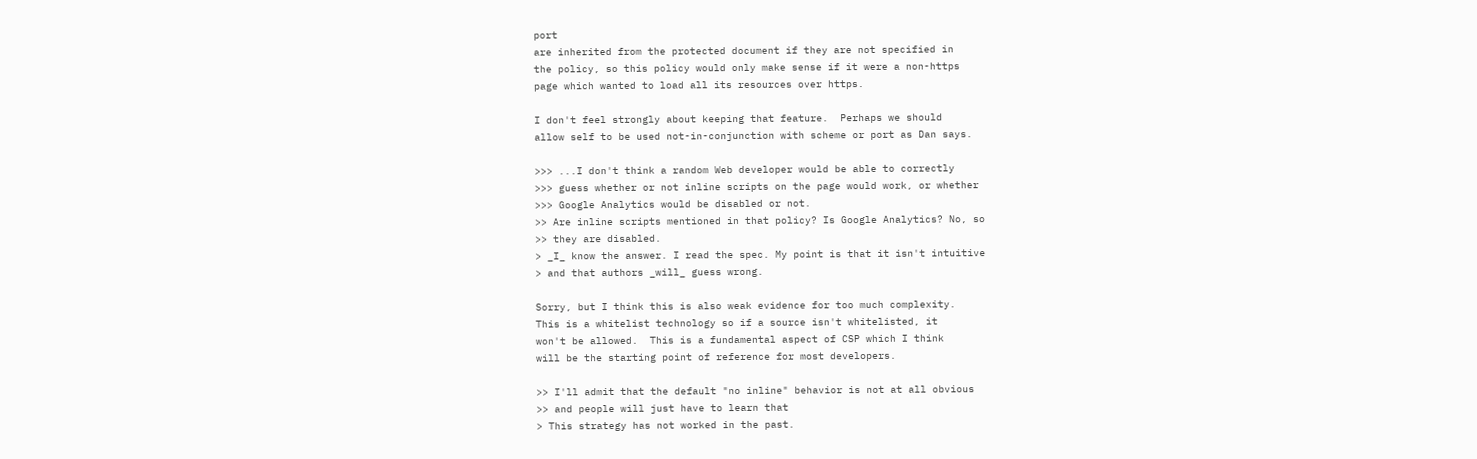port
are inherited from the protected document if they are not specified in
the policy, so this policy would only make sense if it were a non-https
page which wanted to load all its resources over https.

I don't feel strongly about keeping that feature.  Perhaps we should
allow self to be used not-in-conjunction with scheme or port as Dan says.

>>> ...I don't think a random Web developer would be able to correctly
>>> guess whether or not inline scripts on the page would work, or whether
>>> Google Analytics would be disabled or not.
>> Are inline scripts mentioned in that policy? Is Google Analytics? No, so
>> they are disabled.
> _I_ know the answer. I read the spec. My point is that it isn't intuitive
> and that authors _will_ guess wrong.

Sorry, but I think this is also weak evidence for too much complexity.
This is a whitelist technology so if a source isn't whitelisted, it
won't be allowed.  This is a fundamental aspect of CSP which I think
will be the starting point of reference for most developers.

>> I'll admit that the default "no inline" behavior is not at all obvious
>> and people will just have to learn that
> This strategy has not worked in the past.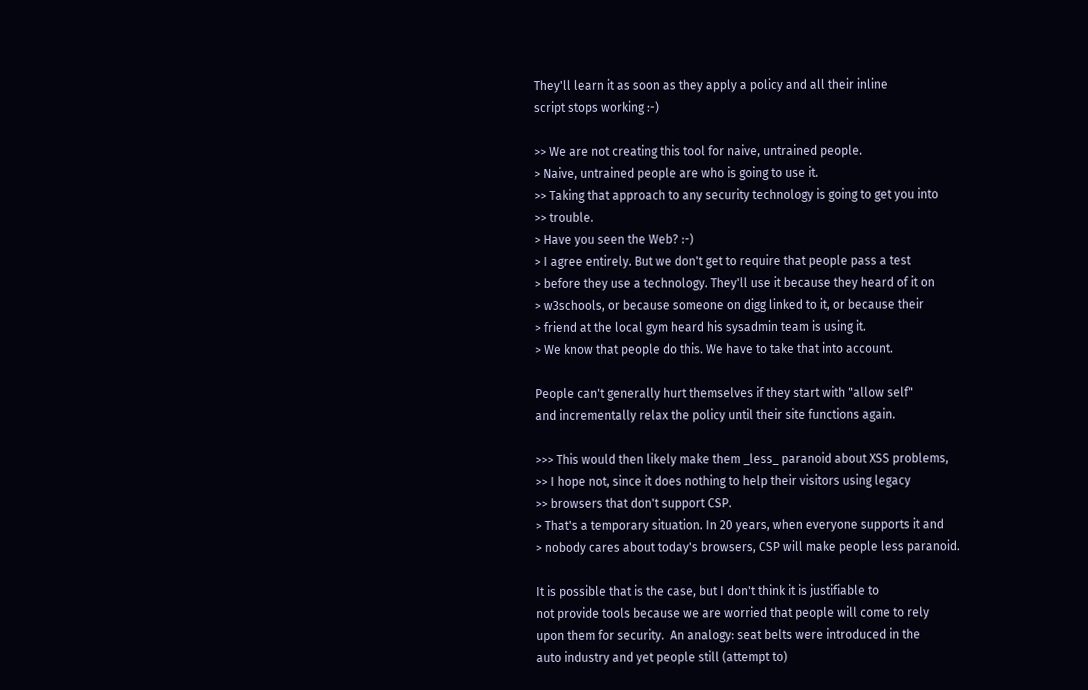They'll learn it as soon as they apply a policy and all their inline
script stops working :-)

>> We are not creating this tool for naive, untrained people.
> Naive, untrained people are who is going to use it.
>> Taking that approach to any security technology is going to get you into
>> trouble.
> Have you seen the Web? :-)
> I agree entirely. But we don't get to require that people pass a test
> before they use a technology. They'll use it because they heard of it on
> w3schools, or because someone on digg linked to it, or because their
> friend at the local gym heard his sysadmin team is using it.
> We know that people do this. We have to take that into account.

People can't generally hurt themselves if they start with "allow self"
and incrementally relax the policy until their site functions again.

>>> This would then likely make them _less_ paranoid about XSS problems,
>> I hope not, since it does nothing to help their visitors using legacy
>> browsers that don't support CSP.
> That's a temporary situation. In 20 years, when everyone supports it and
> nobody cares about today's browsers, CSP will make people less paranoid.

It is possible that is the case, but I don't think it is justifiable to
not provide tools because we are worried that people will come to rely
upon them for security.  An analogy: seat belts were introduced in the
auto industry and yet people still (attempt to)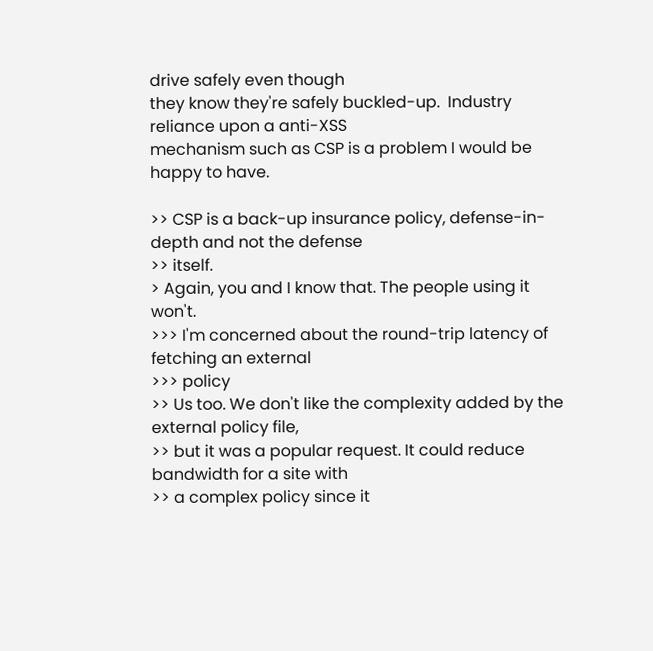drive safely even though
they know they're safely buckled-up.  Industry reliance upon a anti-XSS
mechanism such as CSP is a problem I would be happy to have.

>> CSP is a back-up insurance policy, defense-in-depth and not the defense
>> itself.
> Again, you and I know that. The people using it won't.
>>> I'm concerned about the round-trip latency of fetching an external
>>> policy
>> Us too. We don't like the complexity added by the external policy file,
>> but it was a popular request. It could reduce bandwidth for a site with
>> a complex policy since it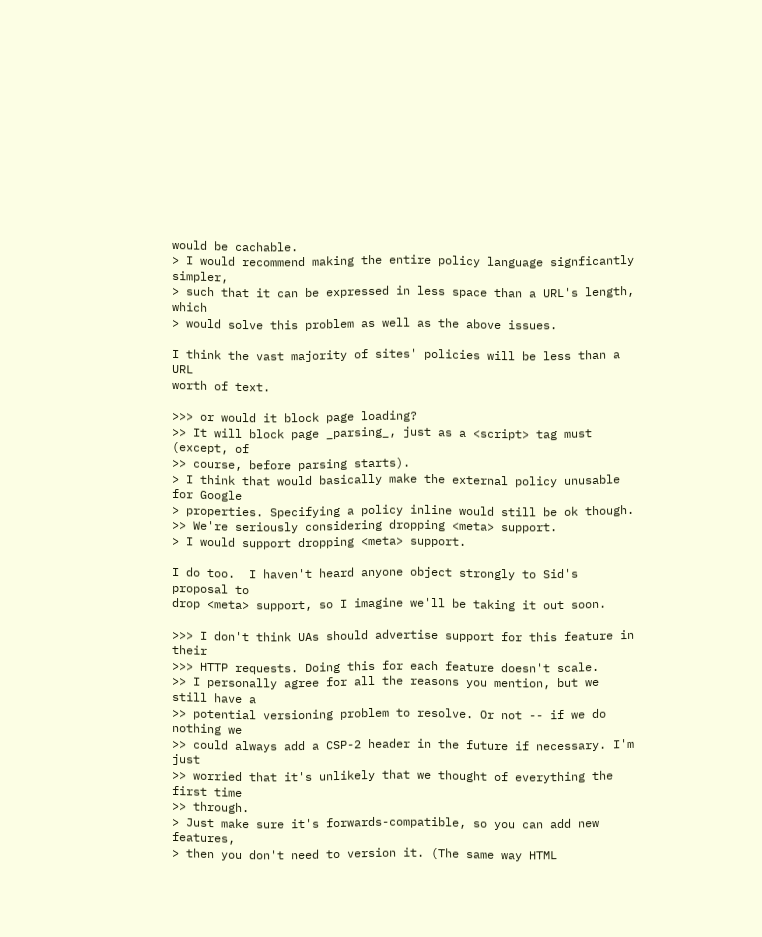would be cachable.
> I would recommend making the entire policy language signficantly simpler,
> such that it can be expressed in less space than a URL's length, which
> would solve this problem as well as the above issues.

I think the vast majority of sites' policies will be less than a URL
worth of text.

>>> or would it block page loading?
>> It will block page _parsing_, just as a <script> tag must (except, of
>> course, before parsing starts).
> I think that would basically make the external policy unusable for Google
> properties. Specifying a policy inline would still be ok though.
>> We're seriously considering dropping <meta> support.
> I would support dropping <meta> support.

I do too.  I haven't heard anyone object strongly to Sid's proposal to
drop <meta> support, so I imagine we'll be taking it out soon.

>>> I don't think UAs should advertise support for this feature in their
>>> HTTP requests. Doing this for each feature doesn't scale.
>> I personally agree for all the reasons you mention, but we still have a
>> potential versioning problem to resolve. Or not -- if we do nothing we
>> could always add a CSP-2 header in the future if necessary. I'm just
>> worried that it's unlikely that we thought of everything the first time
>> through.
> Just make sure it's forwards-compatible, so you can add new features,
> then you don't need to version it. (The same way HTML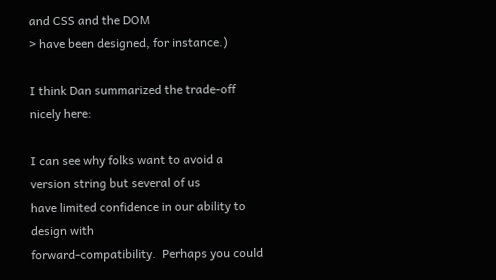and CSS and the DOM
> have been designed, for instance.)

I think Dan summarized the trade-off nicely here:

I can see why folks want to avoid a version string but several of us
have limited confidence in our ability to design with
forward-compatibility.  Perhaps you could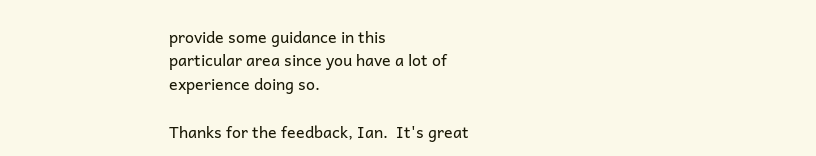provide some guidance in this
particular area since you have a lot of experience doing so.

Thanks for the feedback, Ian.  It's great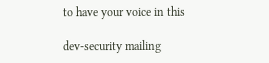to have your voice in this

dev-security mailing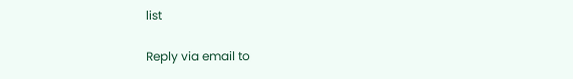list

Reply via email to